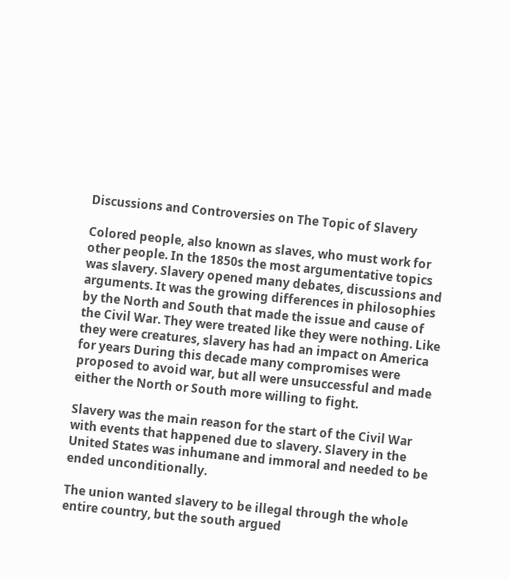Discussions and Controversies on The Topic of Slavery

Colored people, also known as slaves, who must work for other people. In the 1850s the most argumentative topics was slavery. Slavery opened many debates, discussions and arguments. It was the growing differences in philosophies by the North and South that made the issue and cause of the Civil War. They were treated like they were nothing. Like they were creatures, slavery has had an impact on America for years During this decade many compromises were proposed to avoid war, but all were unsuccessful and made either the North or South more willing to fight.

Slavery was the main reason for the start of the Civil War with events that happened due to slavery. Slavery in the United States was inhumane and immoral and needed to be ended unconditionally.

The union wanted slavery to be illegal through the whole entire country, but the south argued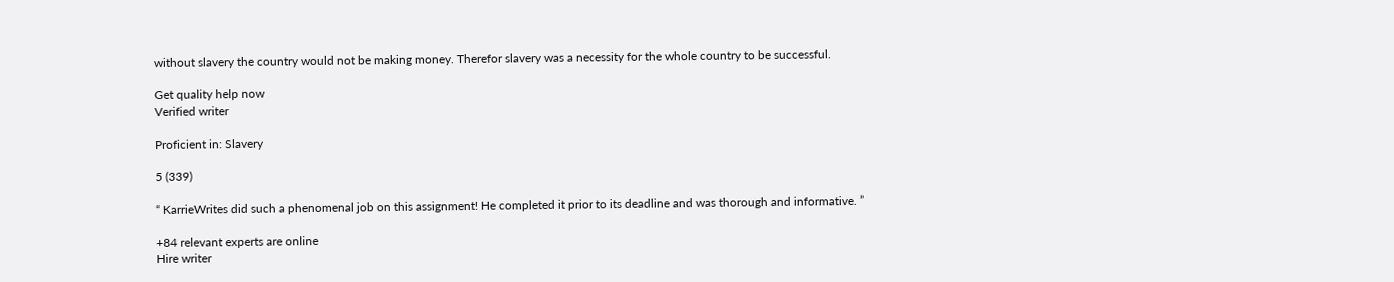without slavery the country would not be making money. Therefor slavery was a necessity for the whole country to be successful.

Get quality help now
Verified writer

Proficient in: Slavery

5 (339)

“ KarrieWrites did such a phenomenal job on this assignment! He completed it prior to its deadline and was thorough and informative. ”

+84 relevant experts are online
Hire writer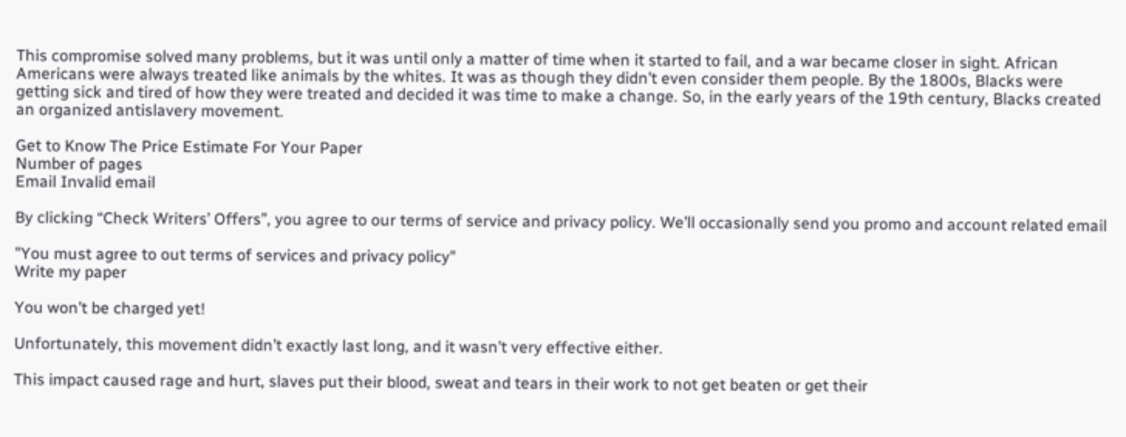This compromise solved many problems, but it was until only a matter of time when it started to fail, and a war became closer in sight. African Americans were always treated like animals by the whites. It was as though they didn’t even consider them people. By the 1800s, Blacks were getting sick and tired of how they were treated and decided it was time to make a change. So, in the early years of the 19th century, Blacks created an organized antislavery movement.

Get to Know The Price Estimate For Your Paper
Number of pages
Email Invalid email

By clicking “Check Writers’ Offers”, you agree to our terms of service and privacy policy. We’ll occasionally send you promo and account related email

"You must agree to out terms of services and privacy policy"
Write my paper

You won’t be charged yet!

Unfortunately, this movement didn’t exactly last long, and it wasn’t very effective either.

This impact caused rage and hurt, slaves put their blood, sweat and tears in their work to not get beaten or get their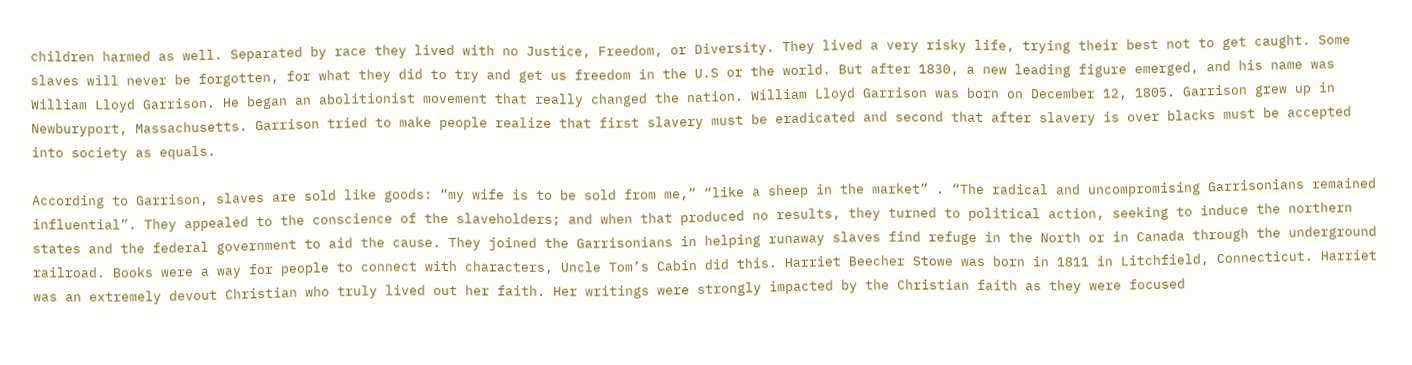children harmed as well. Separated by race they lived with no Justice, Freedom, or Diversity. They lived a very risky life, trying their best not to get caught. Some slaves will never be forgotten, for what they did to try and get us freedom in the U.S or the world. But after 1830, a new leading figure emerged, and his name was William Lloyd Garrison. He began an abolitionist movement that really changed the nation. William Lloyd Garrison was born on December 12, 1805. Garrison grew up in Newburyport, Massachusetts. Garrison tried to make people realize that first slavery must be eradicated and second that after slavery is over blacks must be accepted into society as equals.

According to Garrison, slaves are sold like goods: “my wife is to be sold from me,” “like a sheep in the market” . “The radical and uncompromising Garrisonians remained influential”. They appealed to the conscience of the slaveholders; and when that produced no results, they turned to political action, seeking to induce the northern states and the federal government to aid the cause. They joined the Garrisonians in helping runaway slaves find refuge in the North or in Canada through the underground railroad. Books were a way for people to connect with characters, Uncle Tom’s Cabin did this. Harriet Beecher Stowe was born in 1811 in Litchfield, Connecticut. Harriet was an extremely devout Christian who truly lived out her faith. Her writings were strongly impacted by the Christian faith as they were focused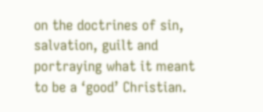on the doctrines of sin, salvation, guilt and portraying what it meant to be a ‘good’ Christian.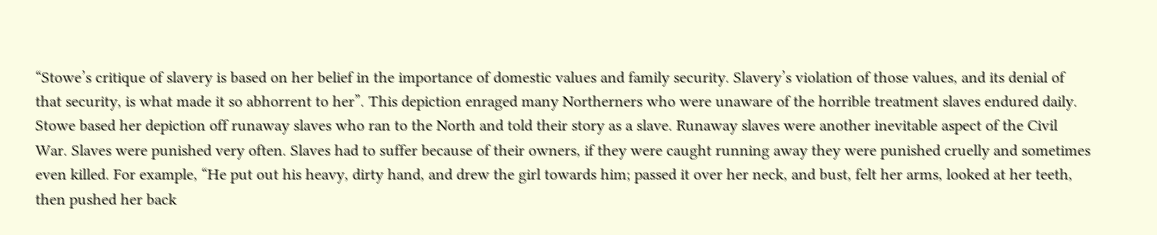“Stowe’s critique of slavery is based on her belief in the importance of domestic values and family security. Slavery’s violation of those values, and its denial of that security, is what made it so abhorrent to her”. This depiction enraged many Northerners who were unaware of the horrible treatment slaves endured daily. Stowe based her depiction off runaway slaves who ran to the North and told their story as a slave. Runaway slaves were another inevitable aspect of the Civil War. Slaves were punished very often. Slaves had to suffer because of their owners, if they were caught running away they were punished cruelly and sometimes even killed. For example, “He put out his heavy, dirty hand, and drew the girl towards him; passed it over her neck, and bust, felt her arms, looked at her teeth, then pushed her back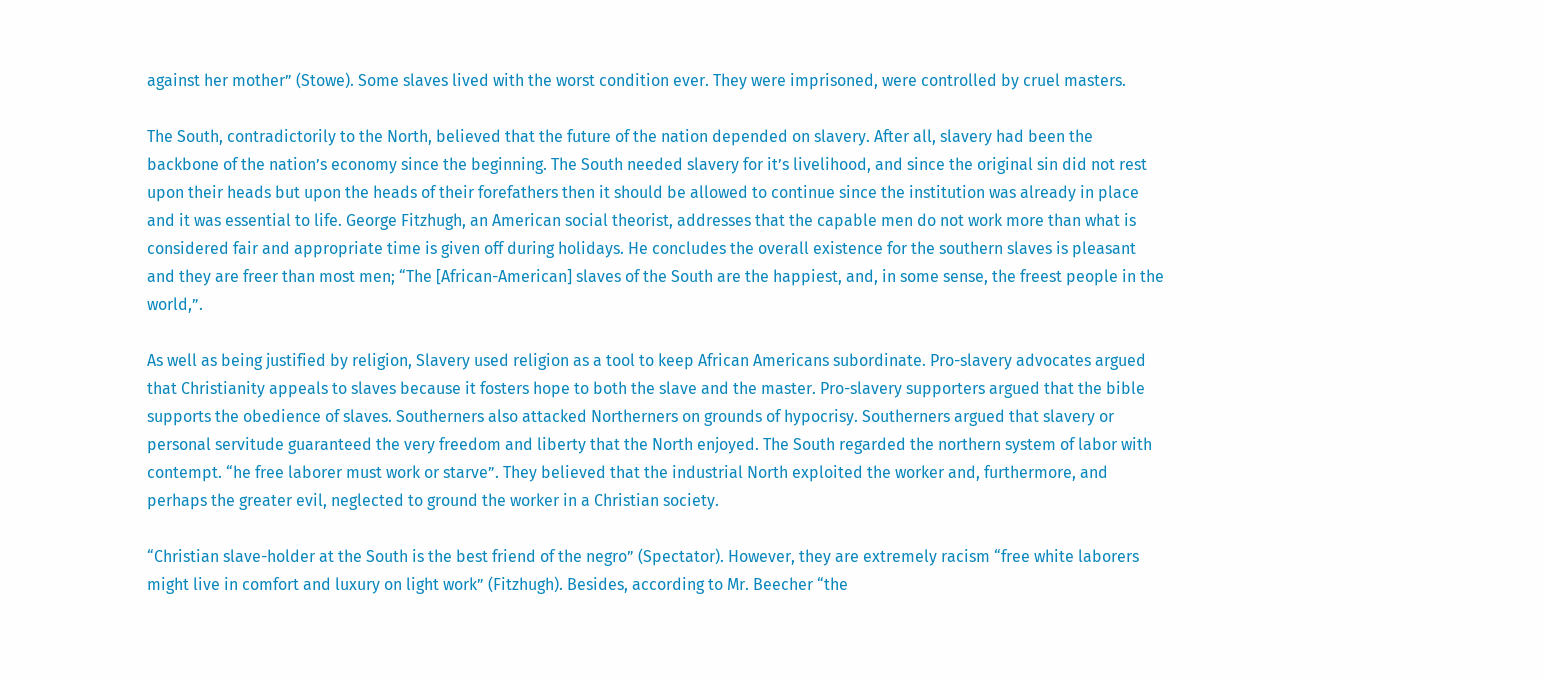against her mother” (Stowe). Some slaves lived with the worst condition ever. They were imprisoned, were controlled by cruel masters.

The South, contradictorily to the North, believed that the future of the nation depended on slavery. After all, slavery had been the backbone of the nation’s economy since the beginning. The South needed slavery for it’s livelihood, and since the original sin did not rest upon their heads but upon the heads of their forefathers then it should be allowed to continue since the institution was already in place and it was essential to life. George Fitzhugh, an American social theorist, addresses that the capable men do not work more than what is considered fair and appropriate time is given off during holidays. He concludes the overall existence for the southern slaves is pleasant and they are freer than most men; “The [African-American] slaves of the South are the happiest, and, in some sense, the freest people in the world,”.

As well as being justified by religion, Slavery used religion as a tool to keep African Americans subordinate. Pro-slavery advocates argued that Christianity appeals to slaves because it fosters hope to both the slave and the master. Pro-slavery supporters argued that the bible supports the obedience of slaves. Southerners also attacked Northerners on grounds of hypocrisy. Southerners argued that slavery or personal servitude guaranteed the very freedom and liberty that the North enjoyed. The South regarded the northern system of labor with contempt. “he free laborer must work or starve”. They believed that the industrial North exploited the worker and, furthermore, and perhaps the greater evil, neglected to ground the worker in a Christian society.

“Christian slave-holder at the South is the best friend of the negro” (Spectator). However, they are extremely racism “free white laborers might live in comfort and luxury on light work” (Fitzhugh). Besides, according to Mr. Beecher “the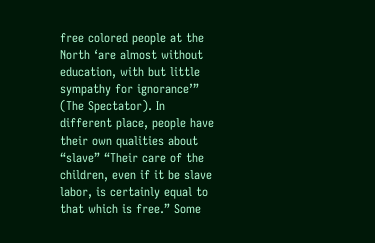free colored people at the North ‘are almost without education, with but little sympathy for ignorance’” (The Spectator). In different place, people have their own qualities about “slave” “Their care of the children, even if it be slave labor, is certainly equal to that which is free.” Some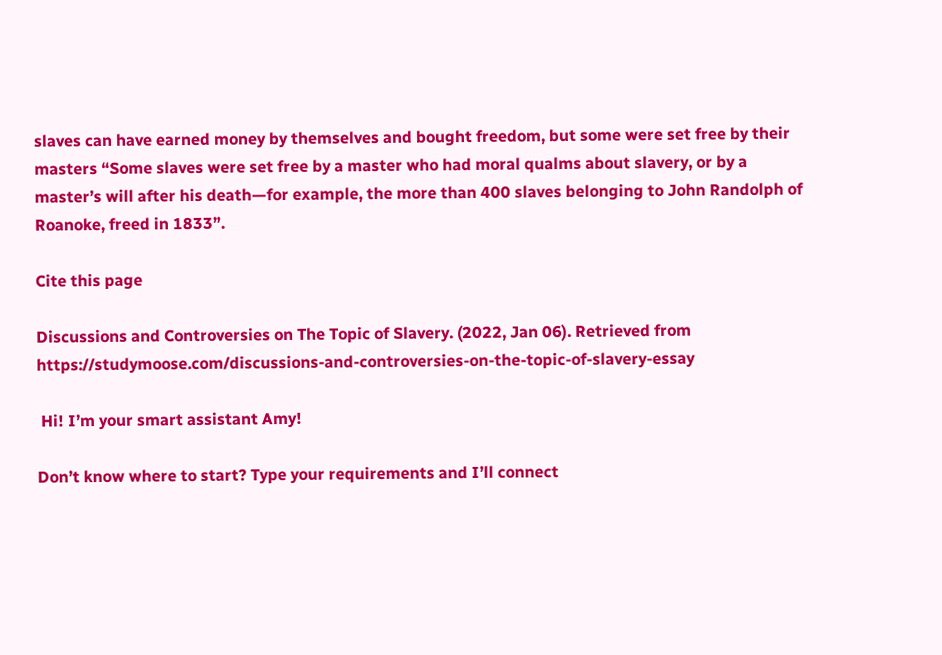slaves can have earned money by themselves and bought freedom, but some were set free by their masters “Some slaves were set free by a master who had moral qualms about slavery, or by a master’s will after his death—for example, the more than 400 slaves belonging to John Randolph of Roanoke, freed in 1833”.

Cite this page

Discussions and Controversies on The Topic of Slavery. (2022, Jan 06). Retrieved from https://studymoose.com/discussions-and-controversies-on-the-topic-of-slavery-essay

 Hi! I’m your smart assistant Amy!

Don’t know where to start? Type your requirements and I’ll connect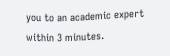you to an academic expert within 3 minutes.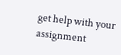get help with your assignment